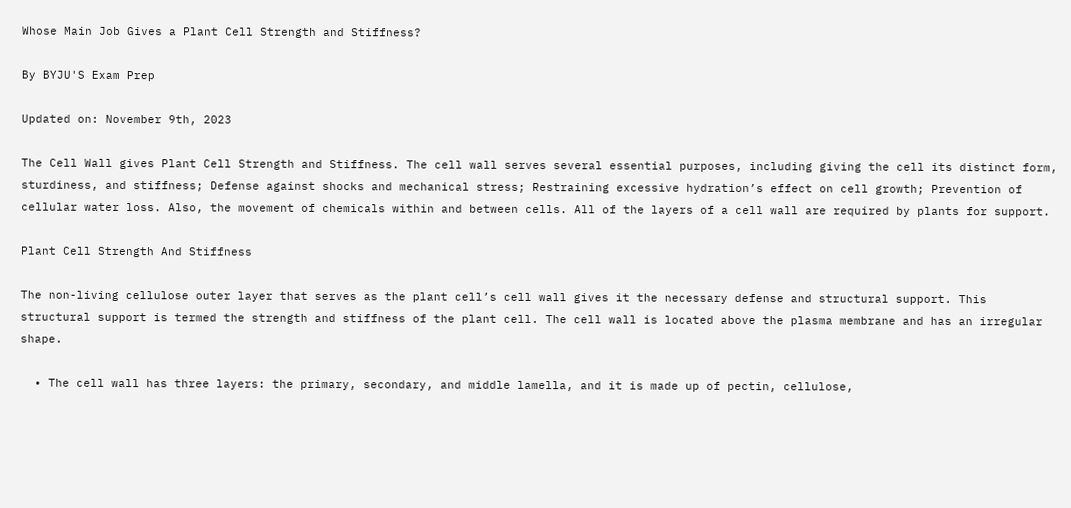Whose Main Job Gives a Plant Cell Strength and Stiffness?

By BYJU'S Exam Prep

Updated on: November 9th, 2023

The Cell Wall gives Plant Cell Strength and Stiffness. The cell wall serves several essential purposes, including giving the cell its distinct form, sturdiness, and stiffness; Defense against shocks and mechanical stress; Restraining excessive hydration’s effect on cell growth; Prevention of cellular water loss. Also, the movement of chemicals within and between cells. All of the layers of a cell wall are required by plants for support.

Plant Cell Strength And Stiffness

The non-living cellulose outer layer that serves as the plant cell’s cell wall gives it the necessary defense and structural support. This structural support is termed the strength and stiffness of the plant cell. The cell wall is located above the plasma membrane and has an irregular shape.

  • The cell wall has three layers: the primary, secondary, and middle lamella, and it is made up of pectin, cellulose,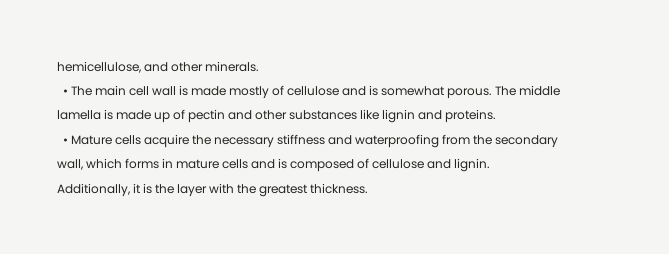hemicellulose, and other minerals.
  • The main cell wall is made mostly of cellulose and is somewhat porous. The middle lamella is made up of pectin and other substances like lignin and proteins.
  • Mature cells acquire the necessary stiffness and waterproofing from the secondary wall, which forms in mature cells and is composed of cellulose and lignin. Additionally, it is the layer with the greatest thickness.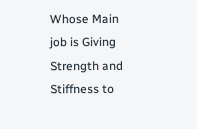Whose Main job is Giving Strength and Stiffness to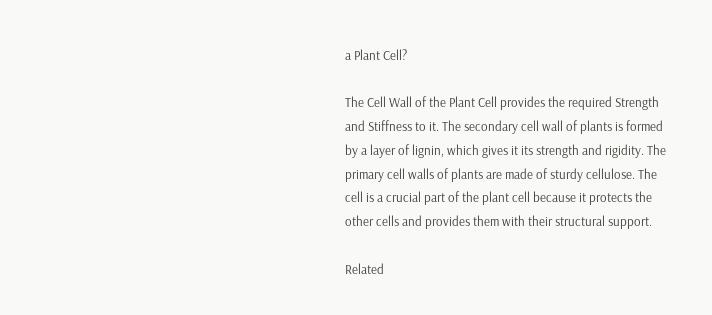a Plant Cell?

The Cell Wall of the Plant Cell provides the required Strength and Stiffness to it. The secondary cell wall of plants is formed by a layer of lignin, which gives it its strength and rigidity. The primary cell walls of plants are made of sturdy cellulose. The cell is a crucial part of the plant cell because it protects the other cells and provides them with their structural support.

Related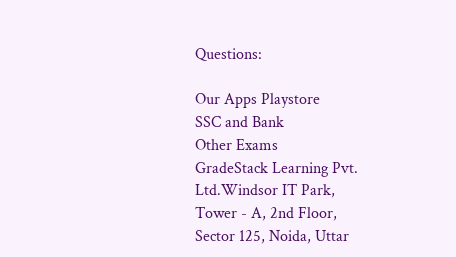Questions:

Our Apps Playstore
SSC and Bank
Other Exams
GradeStack Learning Pvt. Ltd.Windsor IT Park, Tower - A, 2nd Floor, Sector 125, Noida, Uttar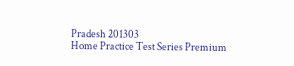Pradesh 201303
Home Practice Test Series Premium